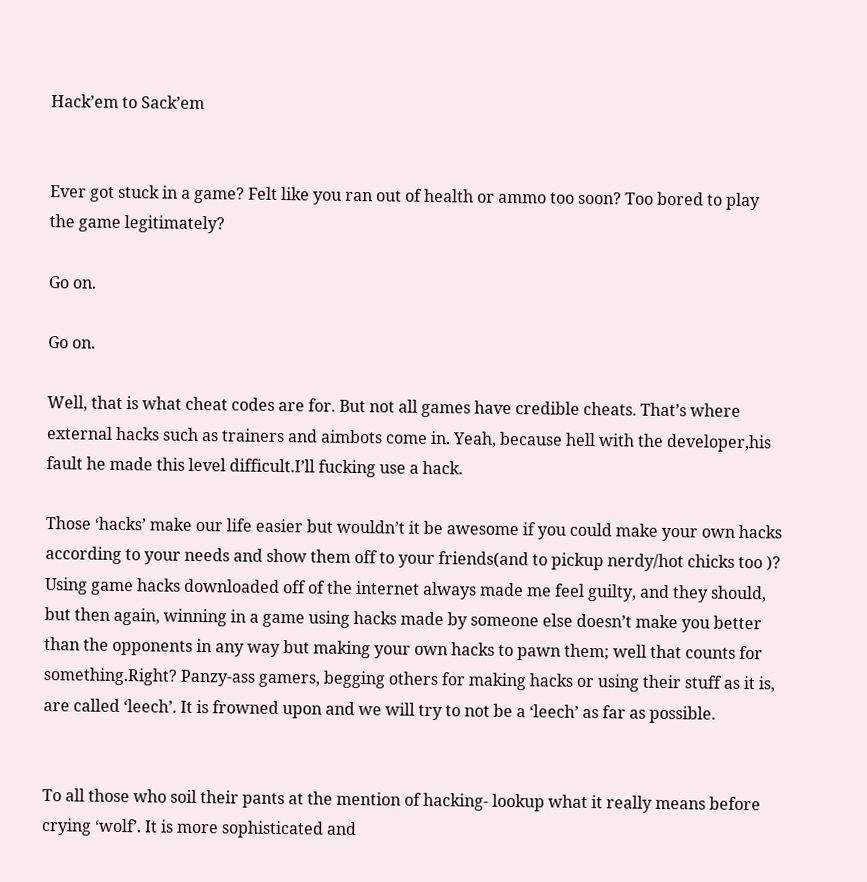Hack’em to Sack’em


Ever got stuck in a game? Felt like you ran out of health or ammo too soon? Too bored to play the game legitimately?

Go on.

Go on.

Well, that is what cheat codes are for. But not all games have credible cheats. That’s where external hacks such as trainers and aimbots come in. Yeah, because hell with the developer,his fault he made this level difficult.I’ll fucking use a hack.

Those ‘hacks’ make our life easier but wouldn’t it be awesome if you could make your own hacks according to your needs and show them off to your friends(and to pickup nerdy/hot chicks too )? Using game hacks downloaded off of the internet always made me feel guilty, and they should, but then again, winning in a game using hacks made by someone else doesn’t make you better than the opponents in any way but making your own hacks to pawn them; well that counts for something.Right? Panzy-ass gamers, begging others for making hacks or using their stuff as it is, are called ‘leech’. It is frowned upon and we will try to not be a ‘leech’ as far as possible.


To all those who soil their pants at the mention of hacking- lookup what it really means before crying ‘wolf’. It is more sophisticated and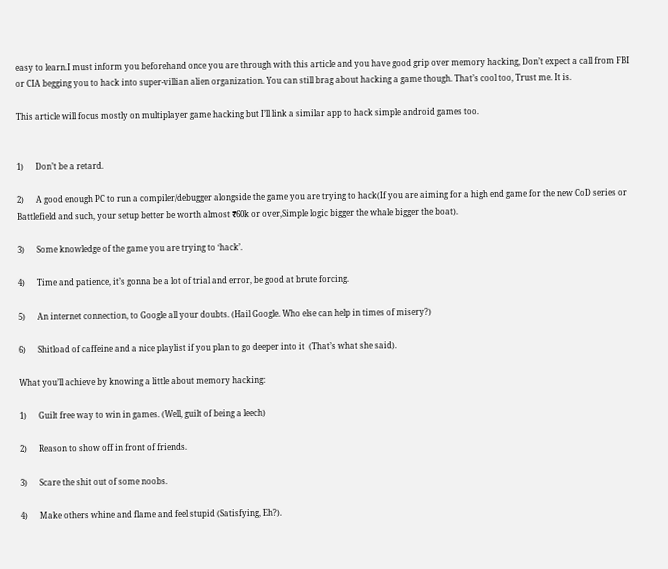easy to learn.I must inform you beforehand once you are through with this article and you have good grip over memory hacking, Don’t expect a call from FBI or CIA begging you to hack into super-villian alien organization. You can still brag about hacking a game though. That’s cool too, Trust me. It is.

This article will focus mostly on multiplayer game hacking but I’ll link a similar app to hack simple android games too.


1)      Don’t be a retard.

2)      A good enough PC to run a compiler/debugger alongside the game you are trying to hack(If you are aiming for a high end game for the new CoD series or Battlefield and such, your setup better be worth almost ₹60k or over,Simple logic bigger the whale bigger the boat).

3)      Some knowledge of the game you are trying to ‘hack’.

4)      Time and patience, it’s gonna be a lot of trial and error, be good at brute forcing.

5)      An internet connection, to Google all your doubts. (Hail Google. Who else can help in times of misery?)

6)      Shitload of caffeine and a nice playlist if you plan to go deeper into it  (That’s what she said).

What you’ll achieve by knowing a little about memory hacking:

1)      Guilt free way to win in games. (Well, guilt of being a leech)

2)      Reason to show off in front of friends.

3)      Scare the shit out of some noobs.

4)      Make others whine and flame and feel stupid (Satisfying, Eh?).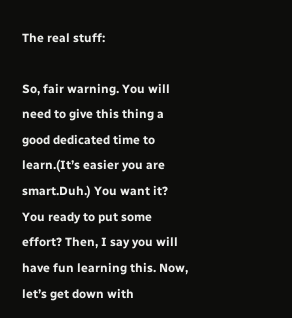The real stuff:

So, fair warning. You will need to give this thing a good dedicated time to learn.(It’s easier you are smart.Duh.) You want it? You ready to put some effort? Then, I say you will have fun learning this. Now, let’s get down with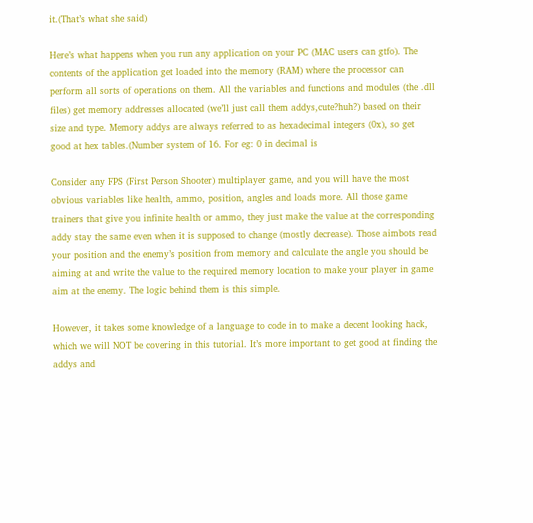it.(That’s what she said)

Here’s what happens when you run any application on your PC (MAC users can gtfo). The contents of the application get loaded into the memory (RAM) where the processor can perform all sorts of operations on them. All the variables and functions and modules (the .dll files) get memory addresses allocated (we’ll just call them addys,cute?huh?) based on their size and type. Memory addys are always referred to as hexadecimal integers (0x), so get good at hex tables.(Number system of 16. For eg: 0 in decimal is

Consider any FPS (First Person Shooter) multiplayer game, and you will have the most obvious variables like health, ammo, position, angles and loads more. All those game trainers that give you infinite health or ammo, they just make the value at the corresponding addy stay the same even when it is supposed to change (mostly decrease). Those aimbots read your position and the enemy’s position from memory and calculate the angle you should be aiming at and write the value to the required memory location to make your player in game aim at the enemy. The logic behind them is this simple.

However, it takes some knowledge of a language to code in to make a decent looking hack, which we will NOT be covering in this tutorial. It’s more important to get good at finding the addys and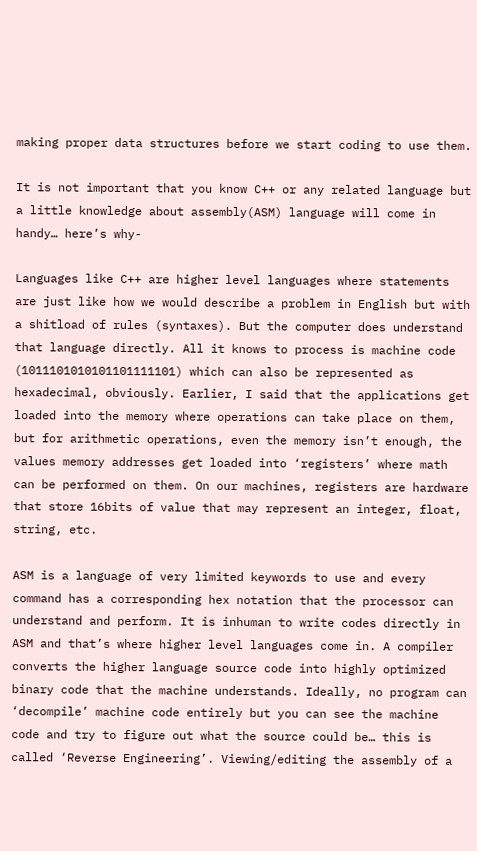making proper data structures before we start coding to use them.

It is not important that you know C++ or any related language but a little knowledge about assembly(ASM) language will come in handy… here’s why-

Languages like C++ are higher level languages where statements are just like how we would describe a problem in English but with a shitload of rules (syntaxes). But the computer does understand that language directly. All it knows to process is machine code (1011101010101101111101) which can also be represented as hexadecimal, obviously. Earlier, I said that the applications get loaded into the memory where operations can take place on them, but for arithmetic operations, even the memory isn’t enough, the values memory addresses get loaded into ‘registers’ where math can be performed on them. On our machines, registers are hardware that store 16bits of value that may represent an integer, float, string, etc.

ASM is a language of very limited keywords to use and every command has a corresponding hex notation that the processor can understand and perform. It is inhuman to write codes directly in ASM and that’s where higher level languages come in. A compiler converts the higher language source code into highly optimized binary code that the machine understands. Ideally, no program can ‘decompile’ machine code entirely but you can see the machine code and try to figure out what the source could be… this is called ‘Reverse Engineering’. Viewing/editing the assembly of a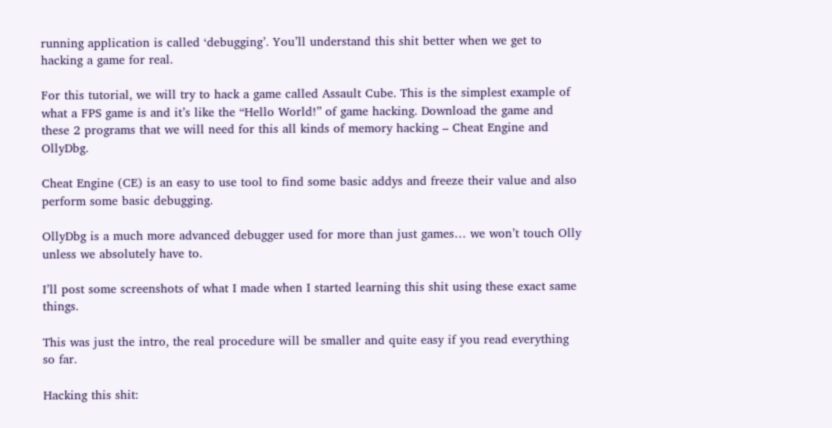running application is called ‘debugging’. You’ll understand this shit better when we get to hacking a game for real.

For this tutorial, we will try to hack a game called Assault Cube. This is the simplest example of what a FPS game is and it’s like the “Hello World!” of game hacking. Download the game and these 2 programs that we will need for this all kinds of memory hacking – Cheat Engine and OllyDbg.

Cheat Engine (CE) is an easy to use tool to find some basic addys and freeze their value and also perform some basic debugging.

OllyDbg is a much more advanced debugger used for more than just games… we won’t touch Olly unless we absolutely have to.

I’ll post some screenshots of what I made when I started learning this shit using these exact same things.

This was just the intro, the real procedure will be smaller and quite easy if you read everything so far.

Hacking this shit: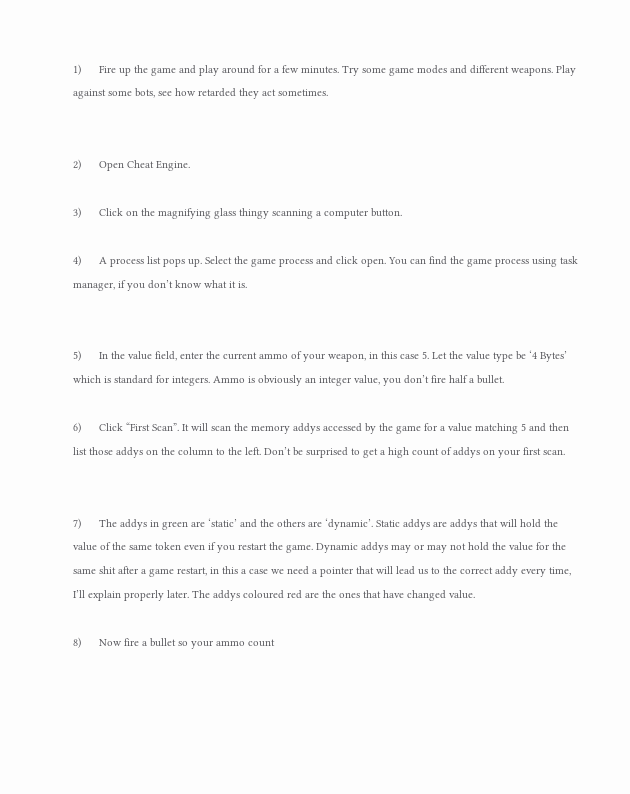1)      Fire up the game and play around for a few minutes. Try some game modes and different weapons. Play against some bots, see how retarded they act sometimes.


2)      Open Cheat Engine.

3)      Click on the magnifying glass thingy scanning a computer button.

4)      A process list pops up. Select the game process and click open. You can find the game process using task manager, if you don’t know what it is.


5)      In the value field, enter the current ammo of your weapon, in this case 5. Let the value type be ‘4 Bytes’ which is standard for integers. Ammo is obviously an integer value, you don’t fire half a bullet.

6)      Click “First Scan”. It will scan the memory addys accessed by the game for a value matching 5 and then list those addys on the column to the left. Don’t be surprised to get a high count of addys on your first scan.


7)      The addys in green are ‘static’ and the others are ‘dynamic’. Static addys are addys that will hold the value of the same token even if you restart the game. Dynamic addys may or may not hold the value for the same shit after a game restart, in this a case we need a pointer that will lead us to the correct addy every time, I’ll explain properly later. The addys coloured red are the ones that have changed value.

8)      Now fire a bullet so your ammo count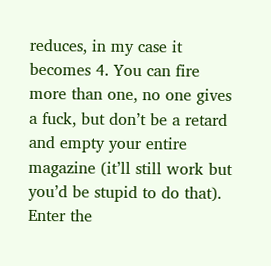reduces, in my case it becomes 4. You can fire more than one, no one gives a fuck, but don’t be a retard and empty your entire magazine (it’ll still work but you’d be stupid to do that). Enter the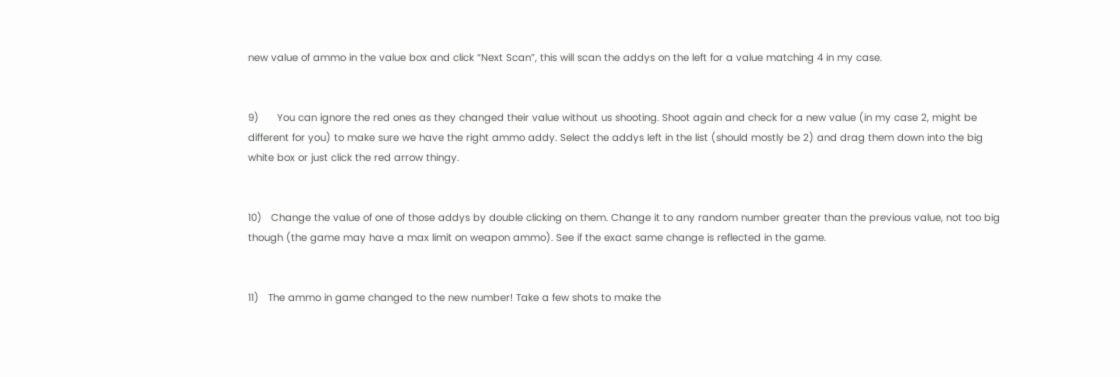new value of ammo in the value box and click “Next Scan”, this will scan the addys on the left for a value matching 4 in my case.


9)      You can ignore the red ones as they changed their value without us shooting. Shoot again and check for a new value (in my case 2, might be different for you) to make sure we have the right ammo addy. Select the addys left in the list (should mostly be 2) and drag them down into the big white box or just click the red arrow thingy.


10)   Change the value of one of those addys by double clicking on them. Change it to any random number greater than the previous value, not too big though (the game may have a max limit on weapon ammo). See if the exact same change is reflected in the game.


11)   The ammo in game changed to the new number! Take a few shots to make the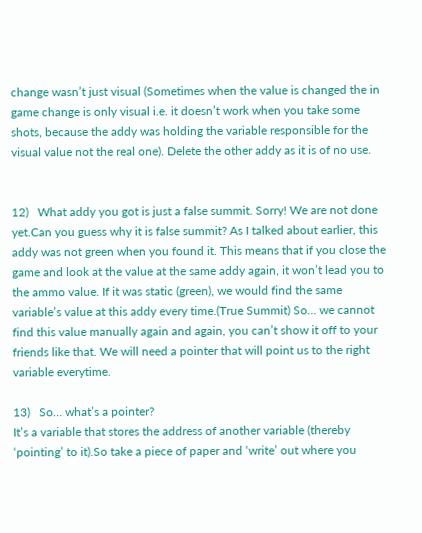change wasn’t just visual (Sometimes when the value is changed the in game change is only visual i.e. it doesn’t work when you take some shots, because the addy was holding the variable responsible for the visual value not the real one). Delete the other addy as it is of no use.


12)   What addy you got is just a false summit. Sorry! We are not done yet.Can you guess why it is false summit? As I talked about earlier, this addy was not green when you found it. This means that if you close the game and look at the value at the same addy again, it won’t lead you to the ammo value. If it was static (green), we would find the same variable’s value at this addy every time.(True Summit) So… we cannot find this value manually again and again, you can’t show it off to your friends like that. We will need a pointer that will point us to the right variable everytime.

13)   So… what’s a pointer?
It’s a variable that stores the address of another variable (thereby ‘pointing’ to it).So take a piece of paper and ‘write’ out where you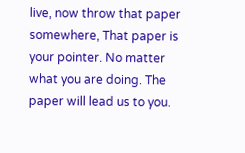live, now throw that paper somewhere, That paper is your pointer. No matter what you are doing. The paper will lead us to you.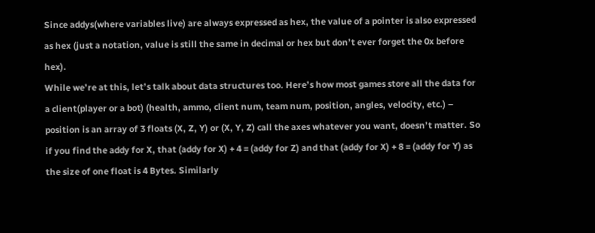Since addys(where variables live) are always expressed as hex, the value of a pointer is also expressed as hex (just a notation, value is still the same in decimal or hex but don’t ever forget the 0x before hex).
While we’re at this, let’s talk about data structures too. Here’s how most games store all the data for a client(player or a bot) (health, ammo, client num, team num, position, angles, velocity, etc.) – position is an array of 3 floats (X, Z, Y) or (X, Y, Z) call the axes whatever you want, doesn’t matter. So if you find the addy for X, that (addy for X) + 4 = (addy for Z) and that (addy for X) + 8 = (addy for Y) as the size of one float is 4 Bytes. Similarly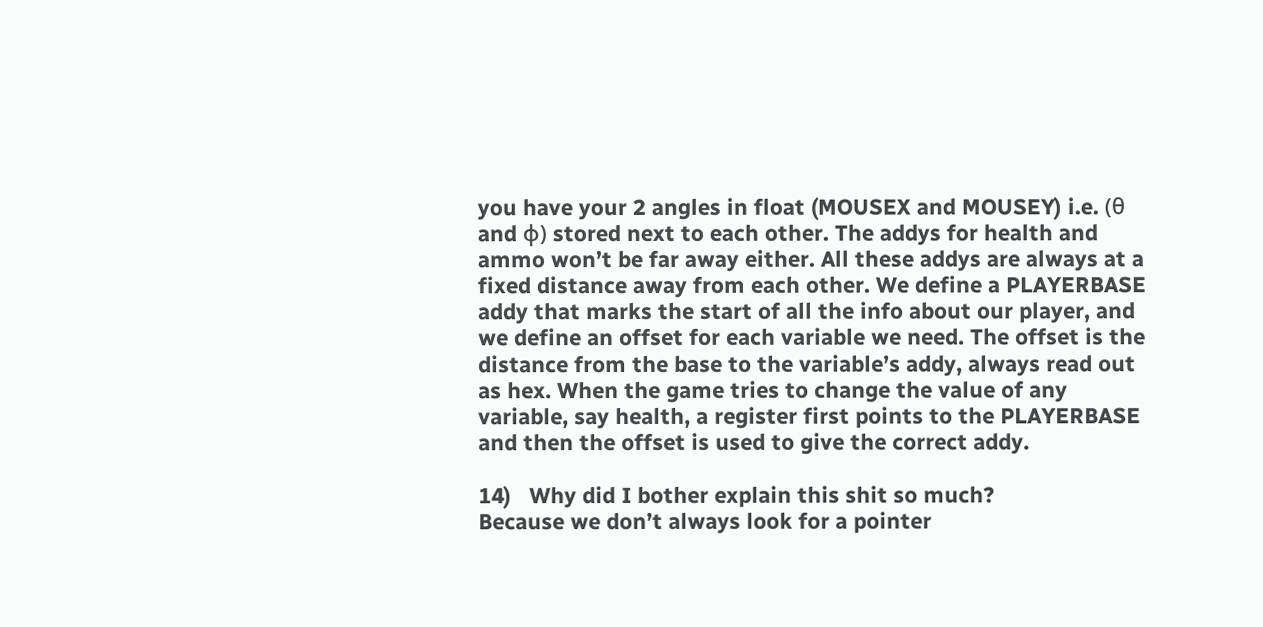you have your 2 angles in float (MOUSEX and MOUSEY) i.e. (θ and φ) stored next to each other. The addys for health and ammo won’t be far away either. All these addys are always at a fixed distance away from each other. We define a PLAYERBASE addy that marks the start of all the info about our player, and we define an offset for each variable we need. The offset is the distance from the base to the variable’s addy, always read out as hex. When the game tries to change the value of any variable, say health, a register first points to the PLAYERBASE and then the offset is used to give the correct addy.

14)   Why did I bother explain this shit so much?
Because we don’t always look for a pointer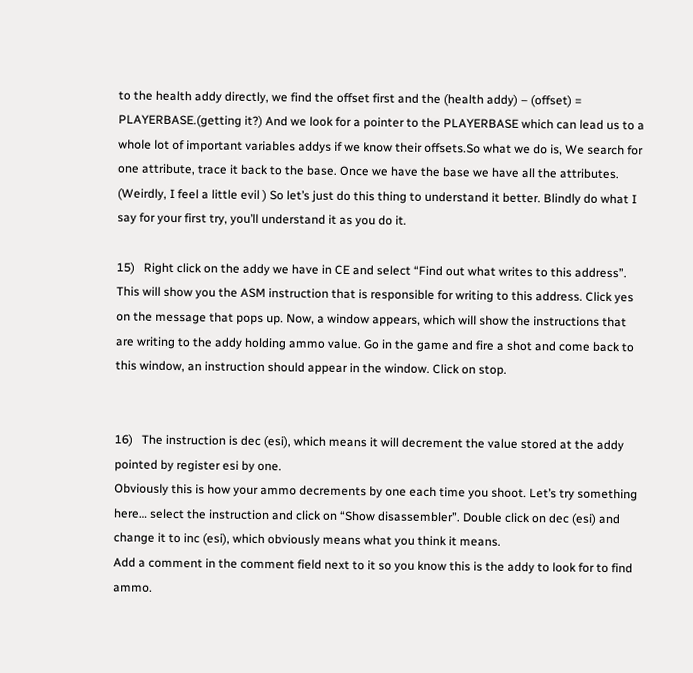to the health addy directly, we find the offset first and the (health addy) – (offset) = PLAYERBASE.(getting it?) And we look for a pointer to the PLAYERBASE which can lead us to a whole lot of important variables addys if we know their offsets.So what we do is, We search for one attribute, trace it back to the base. Once we have the base we have all the attributes. (Weirdly, I feel a little evil ) So let’s just do this thing to understand it better. Blindly do what I say for your first try, you’ll understand it as you do it.

15)   Right click on the addy we have in CE and select “Find out what writes to this address”. This will show you the ASM instruction that is responsible for writing to this address. Click yes on the message that pops up. Now, a window appears, which will show the instructions that are writing to the addy holding ammo value. Go in the game and fire a shot and come back to this window, an instruction should appear in the window. Click on stop.


16)   The instruction is dec (esi), which means it will decrement the value stored at the addy pointed by register esi by one.
Obviously this is how your ammo decrements by one each time you shoot. Let’s try something here… select the instruction and click on “Show disassembler”. Double click on dec (esi) and change it to inc (esi), which obviously means what you think it means.
Add a comment in the comment field next to it so you know this is the addy to look for to find ammo.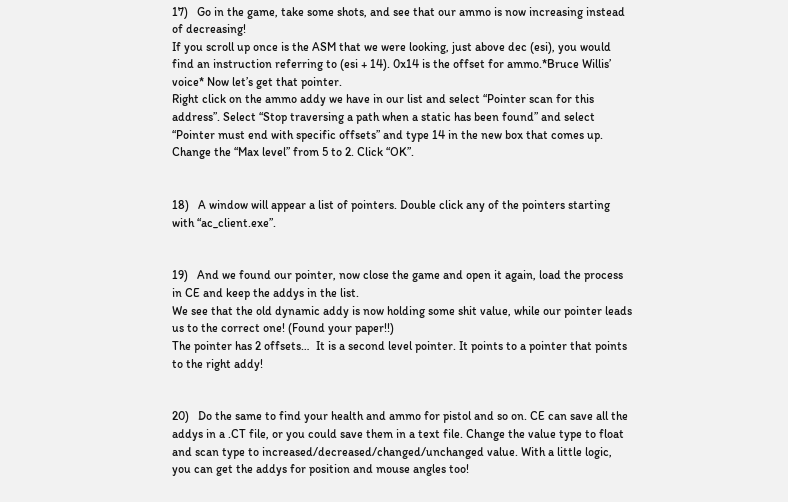17)   Go in the game, take some shots, and see that our ammo is now increasing instead of decreasing!
If you scroll up once is the ASM that we were looking, just above dec (esi), you would find an instruction referring to (esi + 14). 0x14 is the offset for ammo.*Bruce Willis’ voice* Now let’s get that pointer.
Right click on the ammo addy we have in our list and select “Pointer scan for this address”. Select “Stop traversing a path when a static has been found” and select “Pointer must end with specific offsets” and type 14 in the new box that comes up. Change the “Max level” from 5 to 2. Click “OK”.


18)   A window will appear a list of pointers. Double click any of the pointers starting with “ac_client.exe”.


19)   And we found our pointer, now close the game and open it again, load the process in CE and keep the addys in the list.
We see that the old dynamic addy is now holding some shit value, while our pointer leads us to the correct one! (Found your paper!!)
The pointer has 2 offsets…  It is a second level pointer. It points to a pointer that points to the right addy!


20)   Do the same to find your health and ammo for pistol and so on. CE can save all the addys in a .CT file, or you could save them in a text file. Change the value type to float and scan type to increased/decreased/changed/unchanged value. With a little logic, you can get the addys for position and mouse angles too!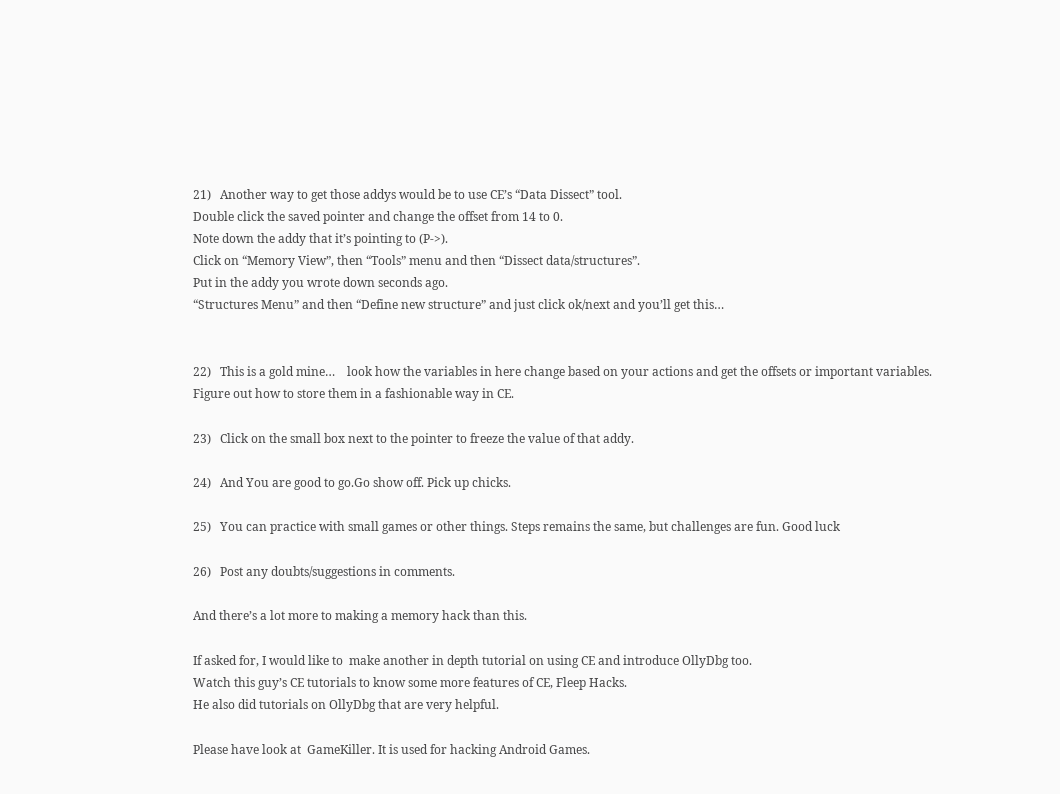21)   Another way to get those addys would be to use CE’s “Data Dissect” tool.
Double click the saved pointer and change the offset from 14 to 0.
Note down the addy that it’s pointing to (P->).
Click on “Memory View”, then “Tools” menu and then “Dissect data/structures”.
Put in the addy you wrote down seconds ago.
“Structures Menu” and then “Define new structure” and just click ok/next and you’ll get this…


22)   This is a gold mine…    look how the variables in here change based on your actions and get the offsets or important variables.
Figure out how to store them in a fashionable way in CE.

23)   Click on the small box next to the pointer to freeze the value of that addy.

24)   And You are good to go.Go show off. Pick up chicks.

25)   You can practice with small games or other things. Steps remains the same, but challenges are fun. Good luck

26)   Post any doubts/suggestions in comments.

And there’s a lot more to making a memory hack than this.

If asked for, I would like to  make another in depth tutorial on using CE and introduce OllyDbg too.
Watch this guy’s CE tutorials to know some more features of CE, Fleep Hacks.
He also did tutorials on OllyDbg that are very helpful.

Please have look at  GameKiller. It is used for hacking Android Games.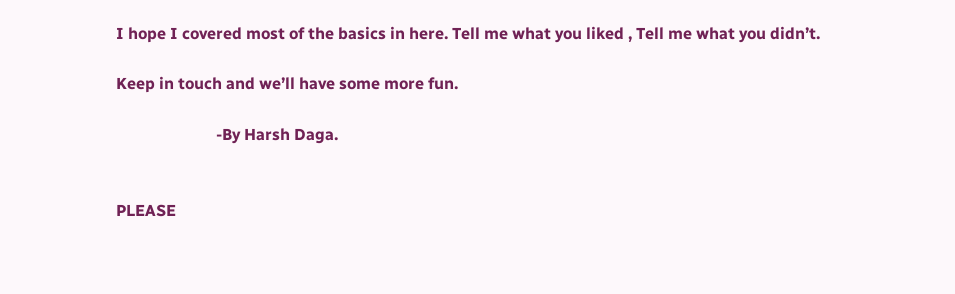I hope I covered most of the basics in here. Tell me what you liked , Tell me what you didn’t.

Keep in touch and we’ll have some more fun.

                         -By Harsh Daga.


PLEASE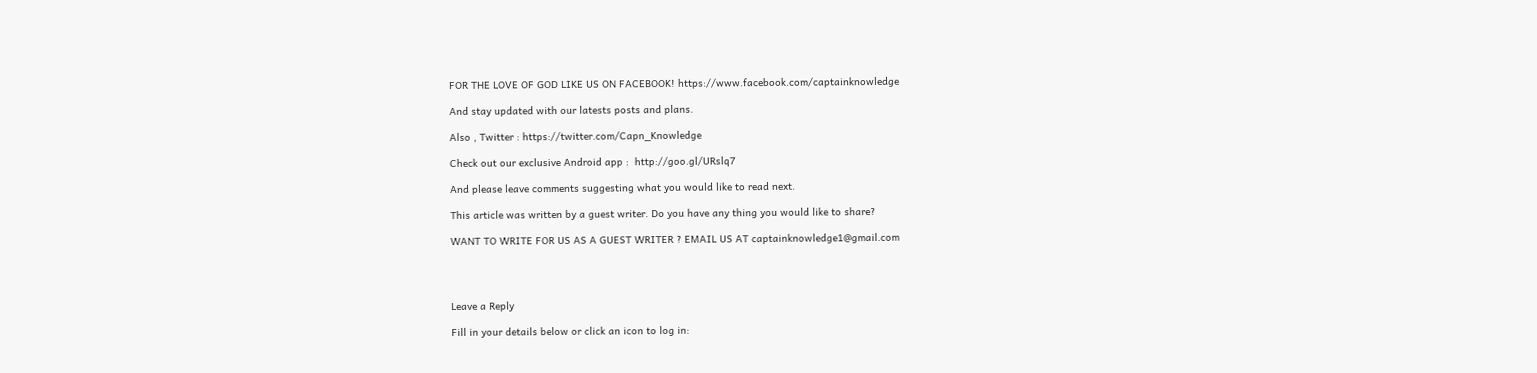FOR THE LOVE OF GOD LIKE US ON FACEBOOK! https://www.facebook.com/captainknowledge

And stay updated with our latests posts and plans.

Also , Twitter : https://twitter.com/Capn_Knowledge

Check out our exclusive Android app :  http://goo.gl/URslq7

And please leave comments suggesting what you would like to read next.

This article was written by a guest writer. Do you have any thing you would like to share?

WANT TO WRITE FOR US AS A GUEST WRITER ? EMAIL US AT captainknowledge1@gmail.com




Leave a Reply

Fill in your details below or click an icon to log in: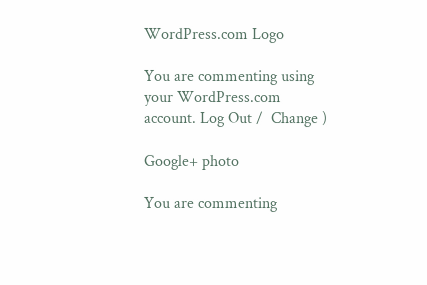WordPress.com Logo

You are commenting using your WordPress.com account. Log Out /  Change )

Google+ photo

You are commenting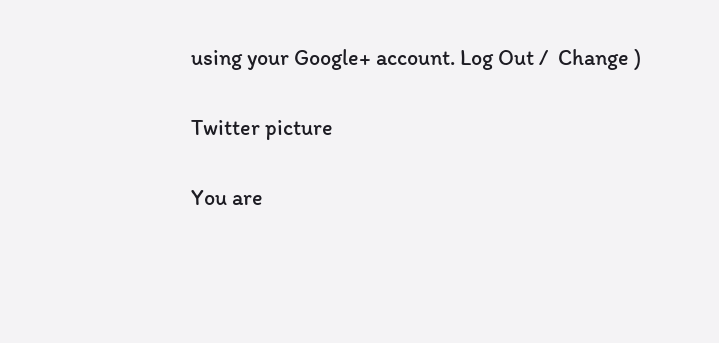using your Google+ account. Log Out /  Change )

Twitter picture

You are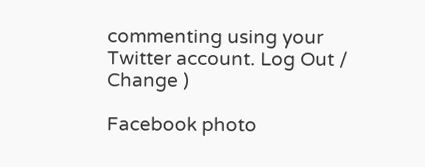commenting using your Twitter account. Log Out /  Change )

Facebook photo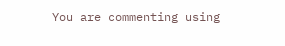You are commenting using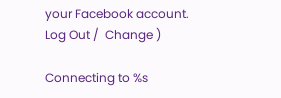your Facebook account. Log Out /  Change )

Connecting to %s